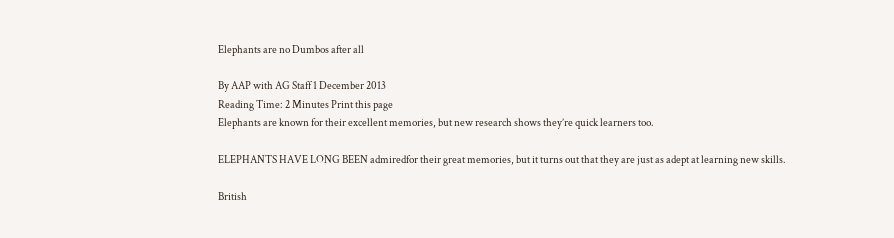Elephants are no Dumbos after all

By AAP with AG Staff 1 December 2013
Reading Time: 2 Minutes Print this page
Elephants are known for their excellent memories, but new research shows they’re quick learners too.

ELEPHANTS HAVE LONG BEEN admiredfor their great memories, but it turns out that they are just as adept at learning new skills.

British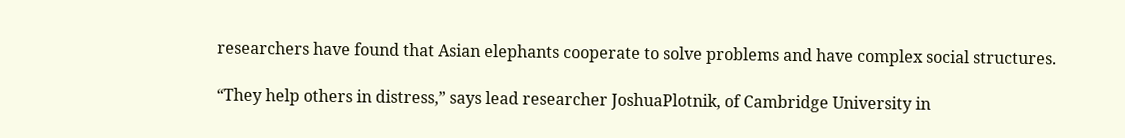researchers have found that Asian elephants cooperate to solve problems and have complex social structures.

“They help others in distress,” says lead researcher JoshuaPlotnik, of Cambridge University in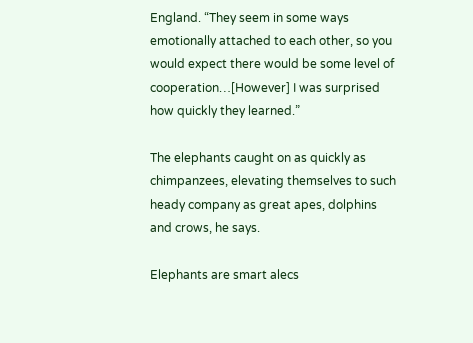England. “They seem in some ways emotionally attached to each other, so you would expect there would be some level of cooperation…[However] I was surprised how quickly they learned.”

The elephants caught on as quickly as chimpanzees, elevating themselves to such heady company as great apes, dolphins and crows, he says.

Elephants are smart alecs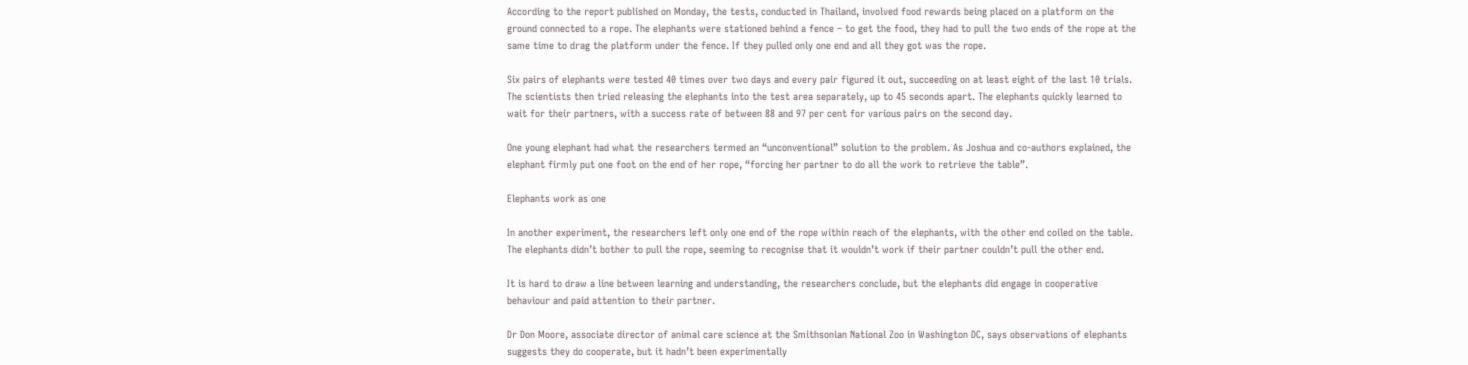According to the report published on Monday, the tests, conducted in Thailand, involved food rewards being placed on a platform on the ground connected to a rope. The elephants were stationed behind a fence – to get the food, they had to pull the two ends of the rope at the same time to drag the platform under the fence. If they pulled only one end and all they got was the rope.

Six pairs of elephants were tested 40 times over two days and every pair figured it out, succeeding on at least eight of the last 10 trials. The scientists then tried releasing the elephants into the test area separately, up to 45 seconds apart. The elephants quickly learned to wait for their partners, with a success rate of between 88 and 97 per cent for various pairs on the second day.

One young elephant had what the researchers termed an “unconventional” solution to the problem. As Joshua and co-authors explained, the elephant firmly put one foot on the end of her rope, “forcing her partner to do all the work to retrieve the table”.

Elephants work as one

In another experiment, the researchers left only one end of the rope within reach of the elephants, with the other end coiled on the table. The elephants didn’t bother to pull the rope, seeming to recognise that it wouldn’t work if their partner couldn’t pull the other end.

It is hard to draw a line between learning and understanding, the researchers conclude, but the elephants did engage in cooperative behaviour and paid attention to their partner.

Dr Don Moore, associate director of animal care science at the Smithsonian National Zoo in Washington DC, says observations of elephants suggests they do cooperate, but it hadn’t been experimentally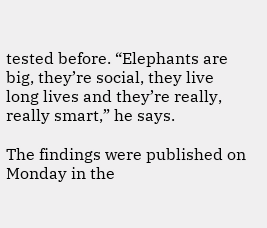tested before. “Elephants are big, they’re social, they live long lives and they’re really, really smart,” he says.

The findings were published on Monday in the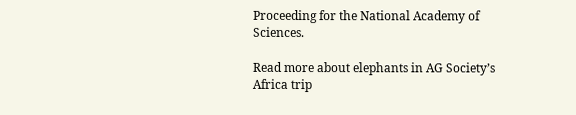Proceeding for the National Academy of Sciences.

Read more about elephants in AG Society’s Africa trip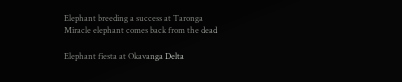Elephant breeding a success at Taronga
Miracle elephant comes back from the dead

Elephant fiesta at Okavanga Delta